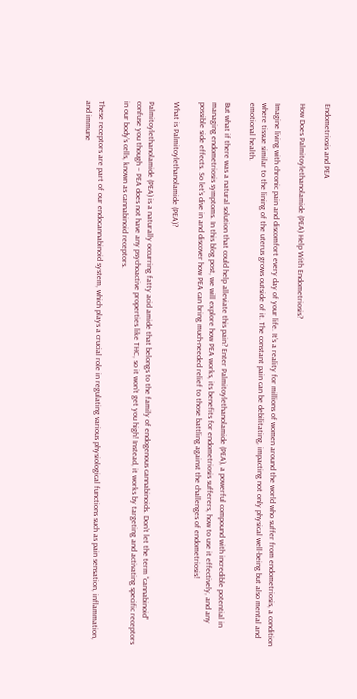Endometriosis and PEA

How Does Palmitoylethanolamide (PEA) Help With Endometriosis?

Imagine living with chronic pain and discomfort every day of your life. It’s a reality for millions of women around the world who suffer from endometriosis, a condition where tissue similar to the lining of the uterus grows outside of it. The constant pain can be debilitating, impacting not only physical well-being but also mental and emotional health.

But what if there was a natural solution that could help alleviate this pain? Enter Palmitoylethanolamide (PEA), a powerful compound with incredible potential in managing endometriosis symptoms. In this blog post, we will explore how PEA works, its benefits for endometriosis sufferers, how to use it effectively, and any possible side effects. So let’s dive in and discover how PEA can bring much-needed relief to those battling against the challenges of endometriosis!

What is Palmitoylethanolamide (PEA)?

Palmitoylethanolamide (PEA) is a naturally occurring fatty acid amide that belongs to the family of endogenous cannabinoids. Don’t let the term “cannabinoid” confuse you though – PEA does not have any psychoactive properties like THC, so it won’t get you high! Instead, it works by targeting and activating specific receptors in our body’s cells, known as cannabinoid receptors.

These receptors are part of our endocannabinoid system, which plays a crucial role in regulating various physiological functions such as pain sensation, inflammation, and immune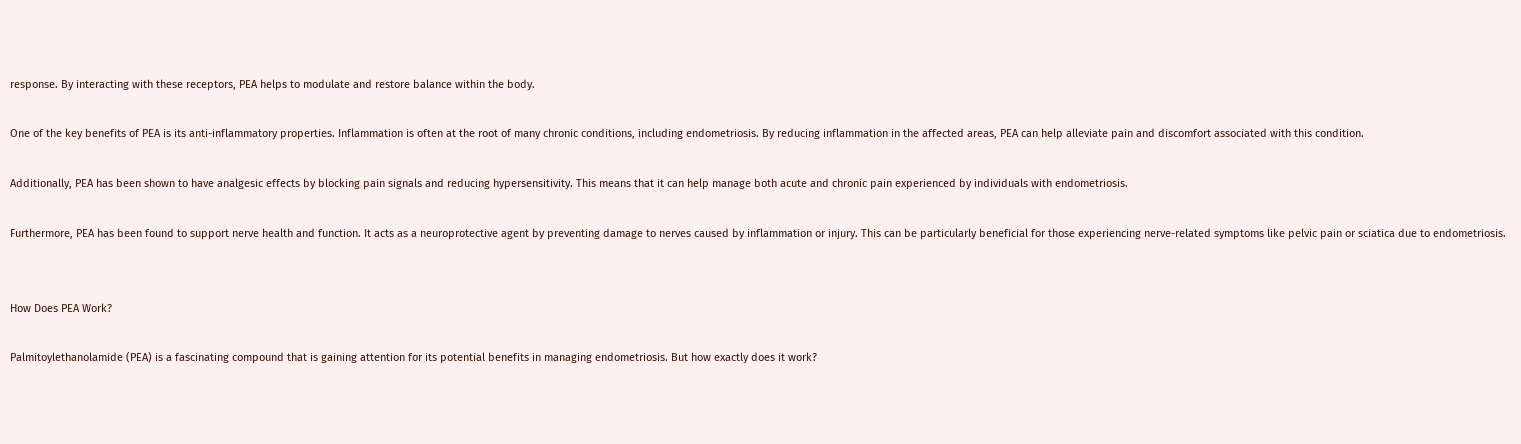response. By interacting with these receptors, PEA helps to modulate and restore balance within the body.

One of the key benefits of PEA is its anti-inflammatory properties. Inflammation is often at the root of many chronic conditions, including endometriosis. By reducing inflammation in the affected areas, PEA can help alleviate pain and discomfort associated with this condition.

Additionally, PEA has been shown to have analgesic effects by blocking pain signals and reducing hypersensitivity. This means that it can help manage both acute and chronic pain experienced by individuals with endometriosis.

Furthermore, PEA has been found to support nerve health and function. It acts as a neuroprotective agent by preventing damage to nerves caused by inflammation or injury. This can be particularly beneficial for those experiencing nerve-related symptoms like pelvic pain or sciatica due to endometriosis.


How Does PEA Work?

Palmitoylethanolamide (PEA) is a fascinating compound that is gaining attention for its potential benefits in managing endometriosis. But how exactly does it work?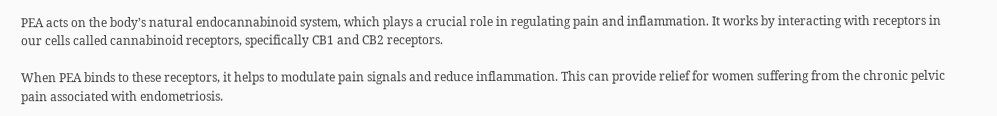PEA acts on the body’s natural endocannabinoid system, which plays a crucial role in regulating pain and inflammation. It works by interacting with receptors in our cells called cannabinoid receptors, specifically CB1 and CB2 receptors.

When PEA binds to these receptors, it helps to modulate pain signals and reduce inflammation. This can provide relief for women suffering from the chronic pelvic pain associated with endometriosis.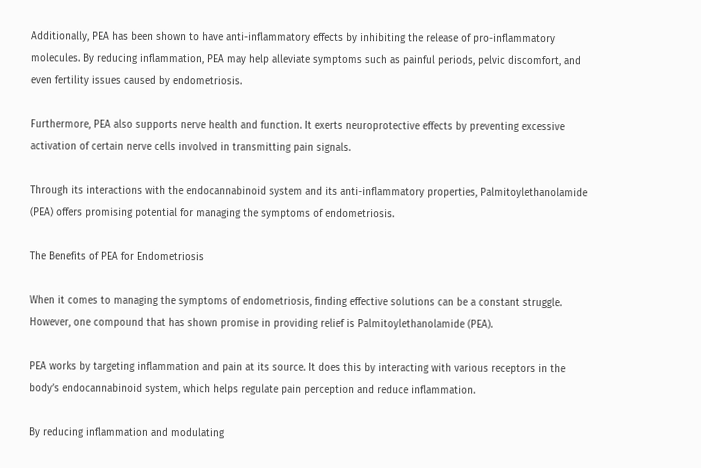Additionally, PEA has been shown to have anti-inflammatory effects by inhibiting the release of pro-inflammatory molecules. By reducing inflammation, PEA may help alleviate symptoms such as painful periods, pelvic discomfort, and even fertility issues caused by endometriosis.

Furthermore, PEA also supports nerve health and function. It exerts neuroprotective effects by preventing excessive activation of certain nerve cells involved in transmitting pain signals.

Through its interactions with the endocannabinoid system and its anti-inflammatory properties, Palmitoylethanolamide (PEA) offers promising potential for managing the symptoms of endometriosis.

The Benefits of PEA for Endometriosis

When it comes to managing the symptoms of endometriosis, finding effective solutions can be a constant struggle. However, one compound that has shown promise in providing relief is Palmitoylethanolamide (PEA).

PEA works by targeting inflammation and pain at its source. It does this by interacting with various receptors in the body’s endocannabinoid system, which helps regulate pain perception and reduce inflammation.

By reducing inflammation and modulating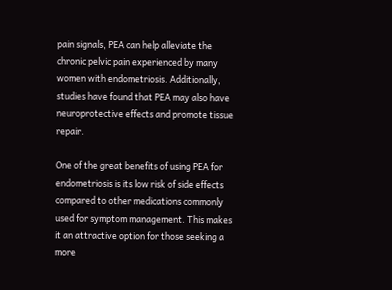pain signals, PEA can help alleviate the chronic pelvic pain experienced by many women with endometriosis. Additionally, studies have found that PEA may also have neuroprotective effects and promote tissue repair.

One of the great benefits of using PEA for endometriosis is its low risk of side effects compared to other medications commonly used for symptom management. This makes it an attractive option for those seeking a more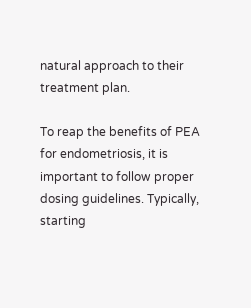natural approach to their treatment plan.

To reap the benefits of PEA for endometriosis, it is important to follow proper dosing guidelines. Typically, starting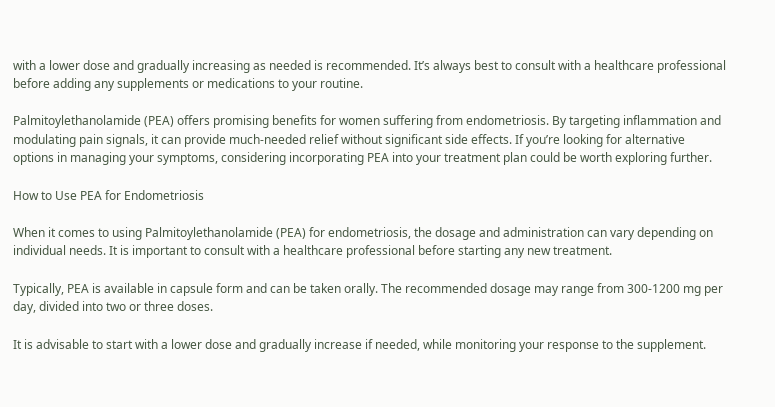with a lower dose and gradually increasing as needed is recommended. It’s always best to consult with a healthcare professional before adding any supplements or medications to your routine.

Palmitoylethanolamide (PEA) offers promising benefits for women suffering from endometriosis. By targeting inflammation and modulating pain signals, it can provide much-needed relief without significant side effects. If you’re looking for alternative options in managing your symptoms, considering incorporating PEA into your treatment plan could be worth exploring further.

How to Use PEA for Endometriosis

When it comes to using Palmitoylethanolamide (PEA) for endometriosis, the dosage and administration can vary depending on individual needs. It is important to consult with a healthcare professional before starting any new treatment.

Typically, PEA is available in capsule form and can be taken orally. The recommended dosage may range from 300-1200 mg per day, divided into two or three doses.

It is advisable to start with a lower dose and gradually increase if needed, while monitoring your response to the supplement.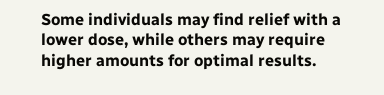Some individuals may find relief with a lower dose, while others may require higher amounts for optimal results.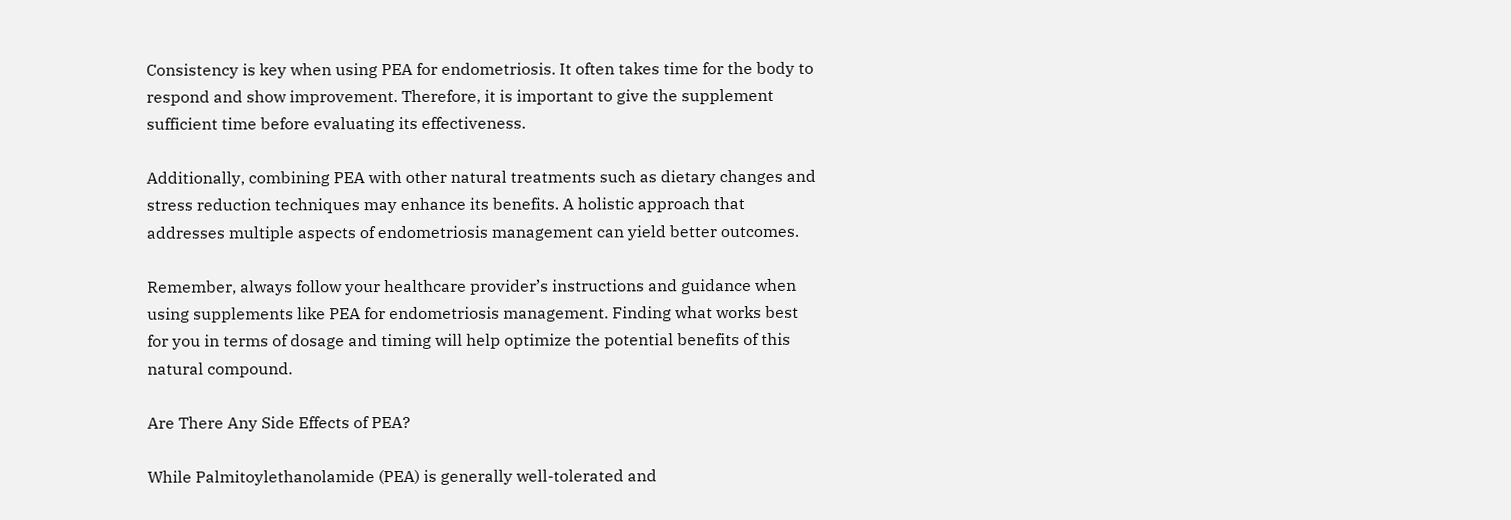Consistency is key when using PEA for endometriosis. It often takes time for the body to respond and show improvement. Therefore, it is important to give the supplement sufficient time before evaluating its effectiveness.

Additionally, combining PEA with other natural treatments such as dietary changes and stress reduction techniques may enhance its benefits. A holistic approach that addresses multiple aspects of endometriosis management can yield better outcomes.

Remember, always follow your healthcare provider’s instructions and guidance when using supplements like PEA for endometriosis management. Finding what works best for you in terms of dosage and timing will help optimize the potential benefits of this natural compound.

Are There Any Side Effects of PEA?

While Palmitoylethanolamide (PEA) is generally well-tolerated and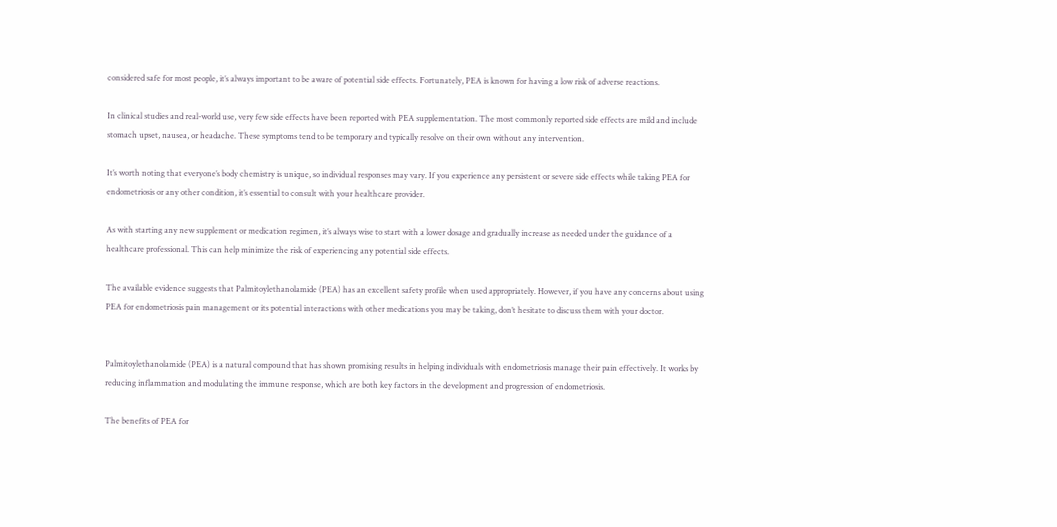considered safe for most people, it’s always important to be aware of potential side effects. Fortunately, PEA is known for having a low risk of adverse reactions.

In clinical studies and real-world use, very few side effects have been reported with PEA supplementation. The most commonly reported side effects are mild and include stomach upset, nausea, or headache. These symptoms tend to be temporary and typically resolve on their own without any intervention.

It’s worth noting that everyone’s body chemistry is unique, so individual responses may vary. If you experience any persistent or severe side effects while taking PEA for endometriosis or any other condition, it’s essential to consult with your healthcare provider.

As with starting any new supplement or medication regimen, it’s always wise to start with a lower dosage and gradually increase as needed under the guidance of a healthcare professional. This can help minimize the risk of experiencing any potential side effects.

The available evidence suggests that Palmitoylethanolamide (PEA) has an excellent safety profile when used appropriately. However, if you have any concerns about using PEA for endometriosis pain management or its potential interactions with other medications you may be taking, don’t hesitate to discuss them with your doctor.


Palmitoylethanolamide (PEA) is a natural compound that has shown promising results in helping individuals with endometriosis manage their pain effectively. It works by reducing inflammation and modulating the immune response, which are both key factors in the development and progression of endometriosis.

The benefits of PEA for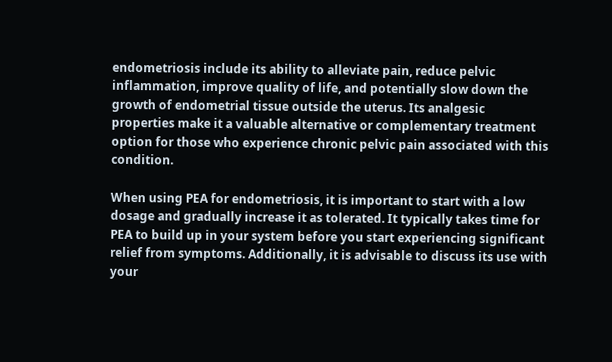endometriosis include its ability to alleviate pain, reduce pelvic inflammation, improve quality of life, and potentially slow down the growth of endometrial tissue outside the uterus. Its analgesic properties make it a valuable alternative or complementary treatment option for those who experience chronic pelvic pain associated with this condition.

When using PEA for endometriosis, it is important to start with a low dosage and gradually increase it as tolerated. It typically takes time for PEA to build up in your system before you start experiencing significant relief from symptoms. Additionally, it is advisable to discuss its use with your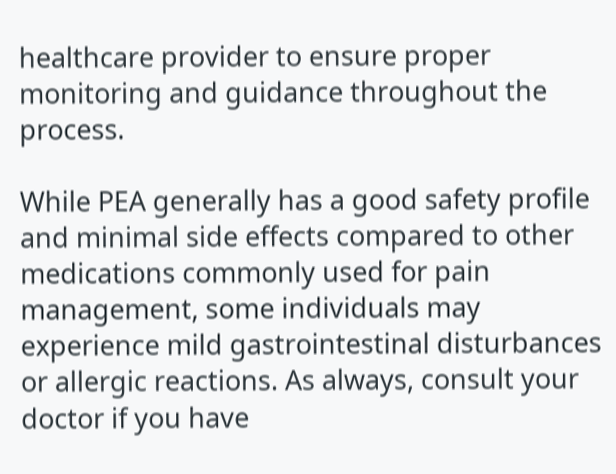healthcare provider to ensure proper monitoring and guidance throughout the process.

While PEA generally has a good safety profile and minimal side effects compared to other medications commonly used for pain management, some individuals may experience mild gastrointestinal disturbances or allergic reactions. As always, consult your doctor if you have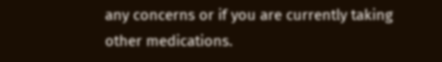any concerns or if you are currently taking other medications.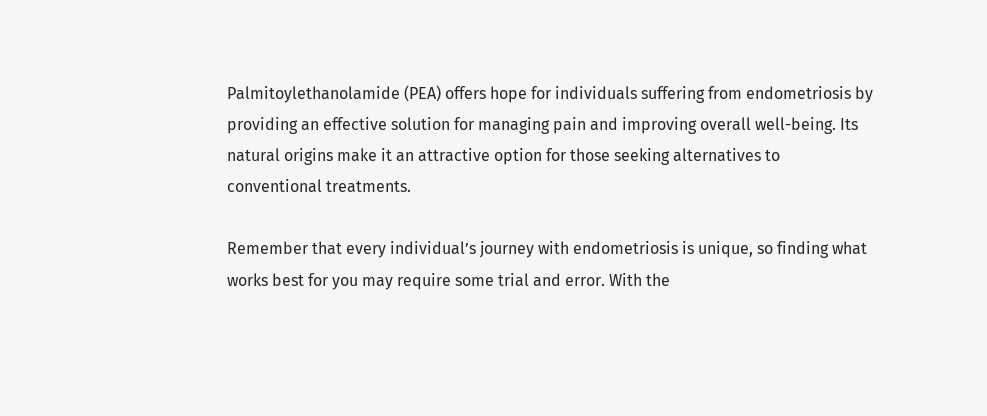Palmitoylethanolamide (PEA) offers hope for individuals suffering from endometriosis by providing an effective solution for managing pain and improving overall well-being. Its natural origins make it an attractive option for those seeking alternatives to conventional treatments.

Remember that every individual’s journey with endometriosis is unique, so finding what works best for you may require some trial and error. With the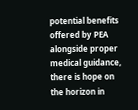potential benefits offered by PEA alongside proper medical guidance, there is hope on the horizon in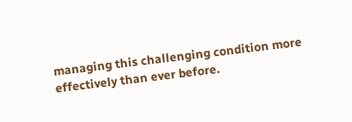managing this challenging condition more effectively than ever before.